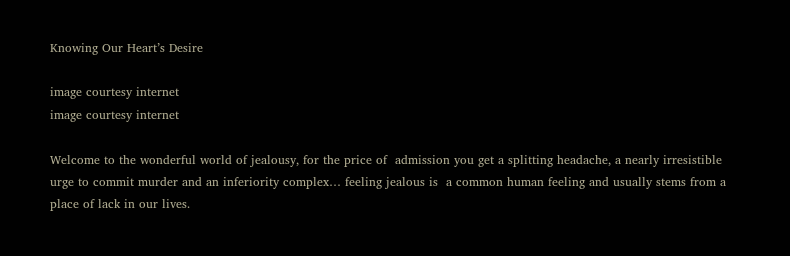Knowing Our Heart’s Desire

image courtesy internet
image courtesy internet

Welcome to the wonderful world of jealousy, for the price of  admission you get a splitting headache, a nearly irresistible urge to commit murder and an inferiority complex… feeling jealous is  a common human feeling and usually stems from a place of lack in our lives.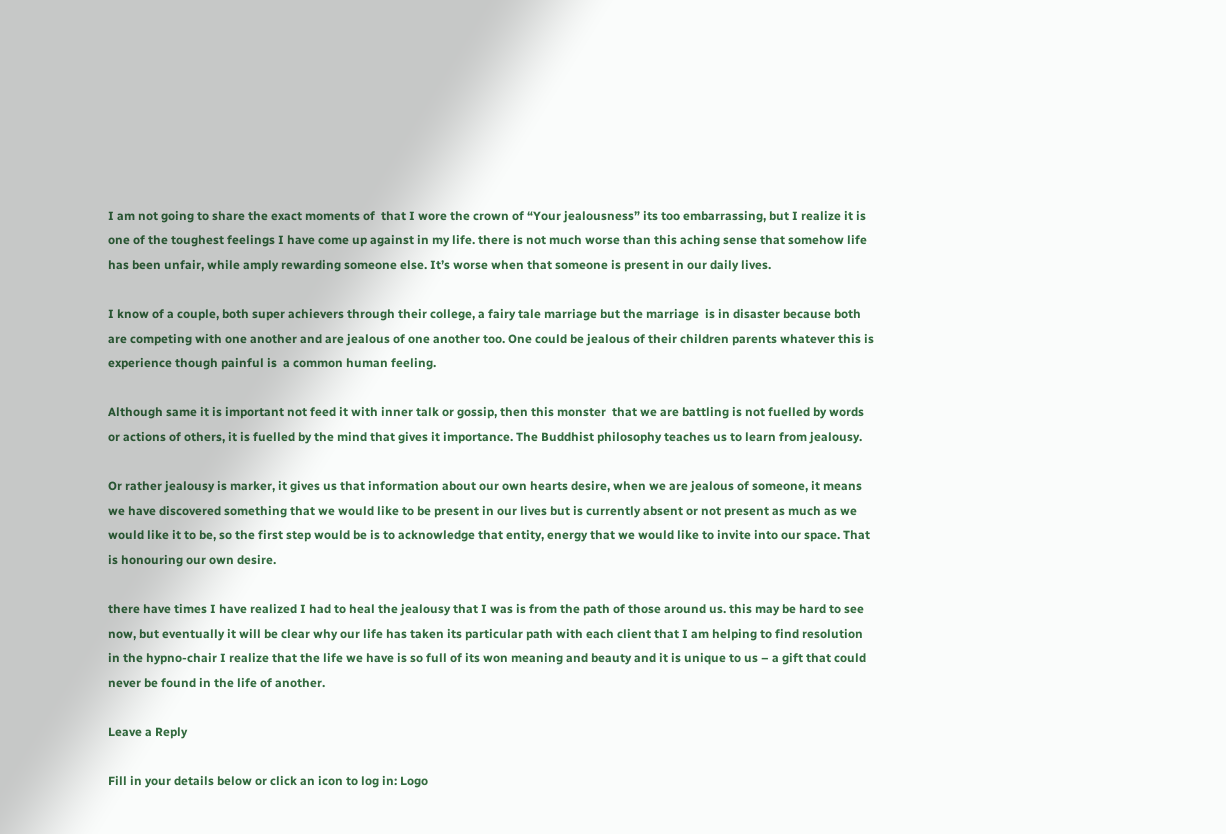I am not going to share the exact moments of  that I wore the crown of “Your jealousness” its too embarrassing, but I realize it is one of the toughest feelings I have come up against in my life. there is not much worse than this aching sense that somehow life has been unfair, while amply rewarding someone else. It’s worse when that someone is present in our daily lives.

I know of a couple, both super achievers through their college, a fairy tale marriage but the marriage  is in disaster because both are competing with one another and are jealous of one another too. One could be jealous of their children parents whatever this is  experience though painful is  a common human feeling.

Although same it is important not feed it with inner talk or gossip, then this monster  that we are battling is not fuelled by words or actions of others, it is fuelled by the mind that gives it importance. The Buddhist philosophy teaches us to learn from jealousy.

Or rather jealousy is marker, it gives us that information about our own hearts desire, when we are jealous of someone, it means we have discovered something that we would like to be present in our lives but is currently absent or not present as much as we would like it to be, so the first step would be is to acknowledge that entity, energy that we would like to invite into our space. That is honouring our own desire.

there have times I have realized I had to heal the jealousy that I was is from the path of those around us. this may be hard to see now, but eventually it will be clear why our life has taken its particular path with each client that I am helping to find resolution in the hypno-chair I realize that the life we have is so full of its won meaning and beauty and it is unique to us – a gift that could never be found in the life of another.

Leave a Reply

Fill in your details below or click an icon to log in: Logo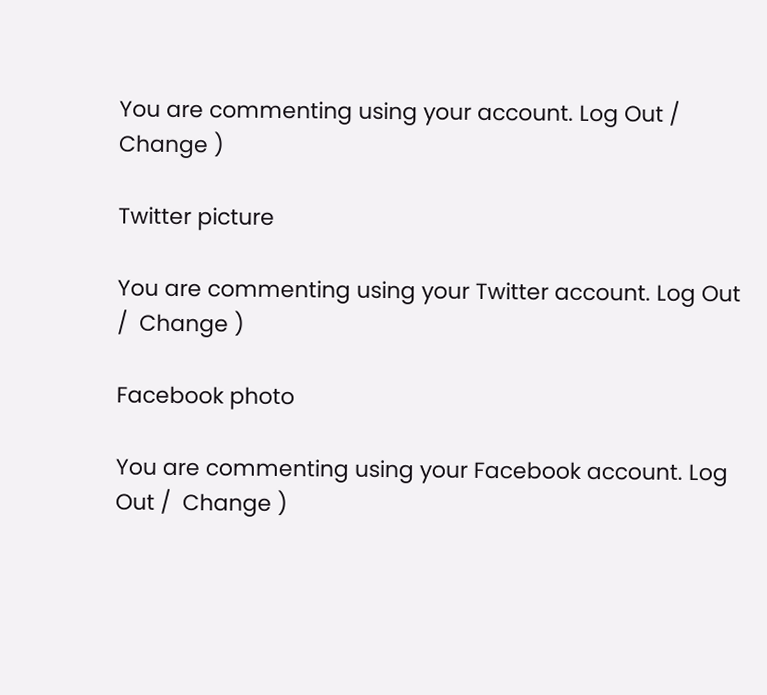You are commenting using your account. Log Out /  Change )

Twitter picture

You are commenting using your Twitter account. Log Out /  Change )

Facebook photo

You are commenting using your Facebook account. Log Out /  Change )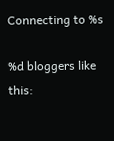Connecting to %s

%d bloggers like this: